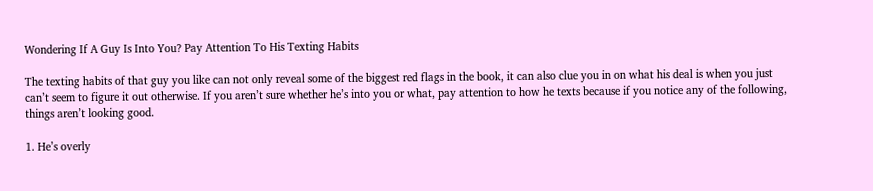Wondering If A Guy Is Into You? Pay Attention To His Texting Habits

The texting habits of that guy you like can not only reveal some of the biggest red flags in the book, it can also clue you in on what his deal is when you just can’t seem to figure it out otherwise. If you aren’t sure whether he’s into you or what, pay attention to how he texts because if you notice any of the following, things aren’t looking good.

1. He’s overly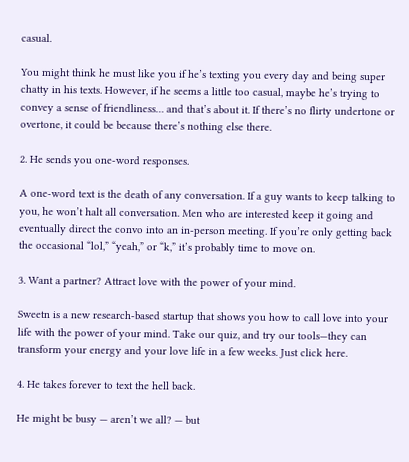casual.

You might think he must like you if he’s texting you every day and being super chatty in his texts. However, if he seems a little too casual, maybe he’s trying to convey a sense of friendliness… and that’s about it. If there’s no flirty undertone or overtone, it could be because there’s nothing else there.

2. He sends you one-word responses.

A one-word text is the death of any conversation. If a guy wants to keep talking to you, he won’t halt all conversation. Men who are interested keep it going and eventually direct the convo into an in-person meeting. If you’re only getting back the occasional “lol,” “yeah,” or “k,” it’s probably time to move on.

3. Want a partner? Attract love with the power of your mind.

Sweetn is a new research-based startup that shows you how to call love into your life with the power of your mind. Take our quiz, and try our tools—they can transform your energy and your love life in a few weeks. Just click here.

4. He takes forever to text the hell back.

He might be busy — aren’t we all? — but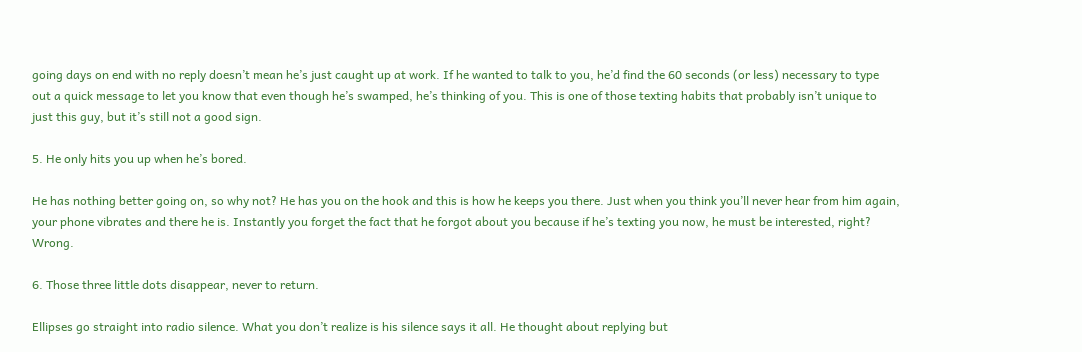going days on end with no reply doesn’t mean he’s just caught up at work. If he wanted to talk to you, he’d find the 60 seconds (or less) necessary to type out a quick message to let you know that even though he’s swamped, he’s thinking of you. This is one of those texting habits that probably isn’t unique to just this guy, but it’s still not a good sign.

5. He only hits you up when he’s bored.

He has nothing better going on, so why not? He has you on the hook and this is how he keeps you there. Just when you think you’ll never hear from him again, your phone vibrates and there he is. Instantly you forget the fact that he forgot about you because if he’s texting you now, he must be interested, right? Wrong.

6. Those three little dots disappear, never to return.

Ellipses go straight into radio silence. What you don’t realize is his silence says it all. He thought about replying but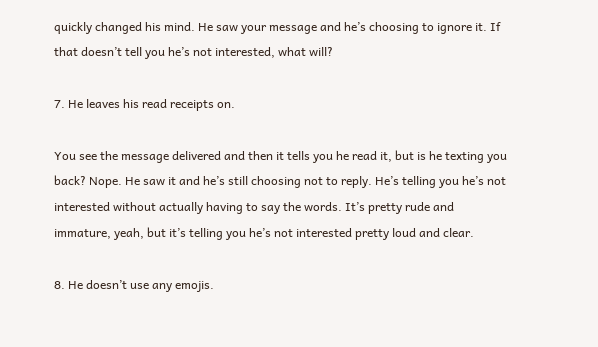quickly changed his mind. He saw your message and he’s choosing to ignore it. If that doesn’t tell you he’s not interested, what will?

7. He leaves his read receipts on.

You see the message delivered and then it tells you he read it, but is he texting you back? Nope. He saw it and he’s still choosing not to reply. He’s telling you he’s not interested without actually having to say the words. It’s pretty rude and immature, yeah, but it’s telling you he’s not interested pretty loud and clear.

8. He doesn’t use any emojis.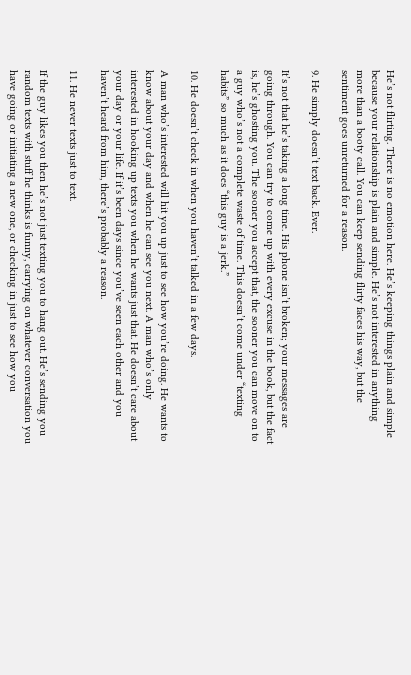He’s not flirting. There is no emotion here. He’s keeping things plain and simple because your relationship is plain and simple. He’s not interested in anything more than a booty call. You can keep sending flirty faces his way, but the sentiment goes unreturned for a reason.

9. He simply doesn’t text back. Ever.

It’s not that he’s taking a long time. His phone isn’t broken; your messages are going through. You can try to come up with every excuse in the book, but the fact is, he’s ghosting you. The sooner you accept that, the sooner you can move on to a guy who’s not a complete waste of time. This doesn’t come under “texting habits” so much as it does “this guy is a jerk.”

10. He doesn’t check in when you haven’t talked in a few days.

A man who’s interested will hit you up just to see how you’re doing. He wants to know about your day and when he can see you next. A man who’s only interested in hooking up texts you when he wants just that. He doesn’t care about your day or your life. If it’s been days since you’ve seen each other and you haven’t heard from him, there’s probably a reason.

11. He never texts just to text.

If the guy likes you then he’s not just texting you to hang out. He’s sending you random texts with stuff he thinks is funny, carrying on whatever conversation you have going or initiating a new one, or checking in just to see how you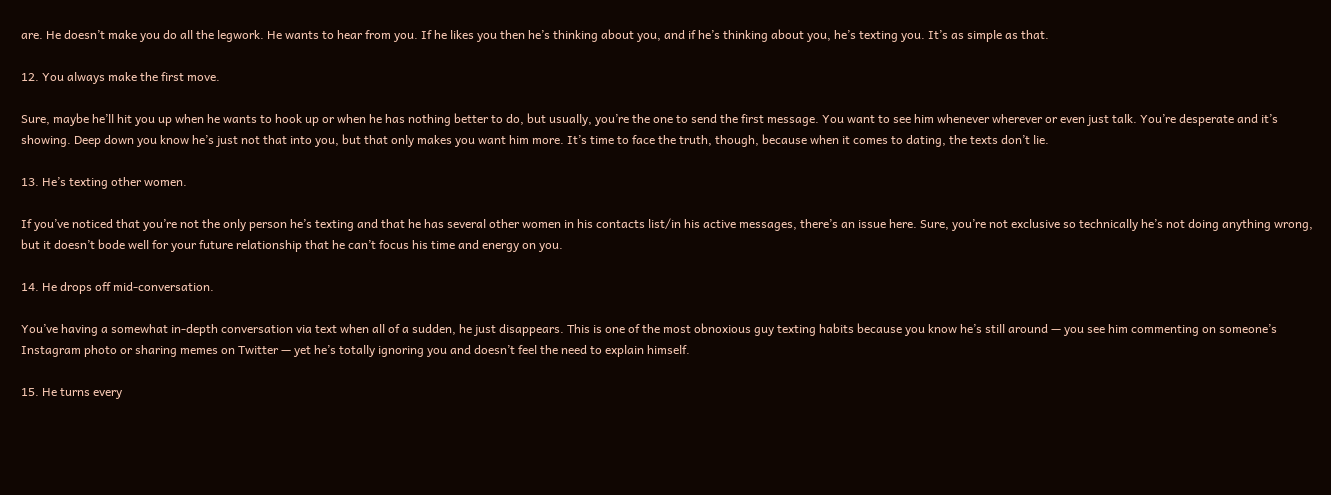are. He doesn’t make you do all the legwork. He wants to hear from you. If he likes you then he’s thinking about you, and if he’s thinking about you, he’s texting you. It’s as simple as that.

12. You always make the first move.

Sure, maybe he’ll hit you up when he wants to hook up or when he has nothing better to do, but usually, you’re the one to send the first message. You want to see him whenever wherever or even just talk. You’re desperate and it’s showing. Deep down you know he’s just not that into you, but that only makes you want him more. It’s time to face the truth, though, because when it comes to dating, the texts don’t lie.

13. He’s texting other women.

If you’ve noticed that you’re not the only person he’s texting and that he has several other women in his contacts list/in his active messages, there’s an issue here. Sure, you’re not exclusive so technically he’s not doing anything wrong, but it doesn’t bode well for your future relationship that he can’t focus his time and energy on you.

14. He drops off mid-conversation.

You’ve having a somewhat in-depth conversation via text when all of a sudden, he just disappears. This is one of the most obnoxious guy texting habits because you know he’s still around — you see him commenting on someone’s Instagram photo or sharing memes on Twitter — yet he’s totally ignoring you and doesn’t feel the need to explain himself.

15. He turns every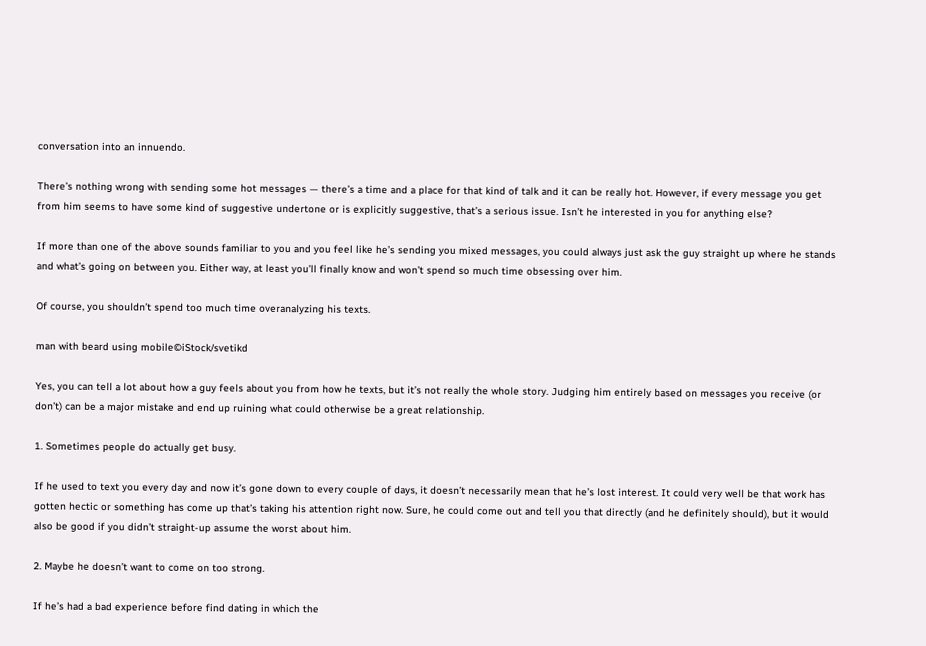conversation into an innuendo.

There’s nothing wrong with sending some hot messages — there’s a time and a place for that kind of talk and it can be really hot. However, if every message you get from him seems to have some kind of suggestive undertone or is explicitly suggestive, that’s a serious issue. Isn’t he interested in you for anything else?

If more than one of the above sounds familiar to you and you feel like he’s sending you mixed messages, you could always just ask the guy straight up where he stands and what’s going on between you. Either way, at least you’ll finally know and won’t spend so much time obsessing over him.

Of course, you shouldn’t spend too much time overanalyzing his texts.

man with beard using mobile©iStock/svetikd

Yes, you can tell a lot about how a guy feels about you from how he texts, but it’s not really the whole story. Judging him entirely based on messages you receive (or don’t) can be a major mistake and end up ruining what could otherwise be a great relationship.

1. Sometimes people do actually get busy.

If he used to text you every day and now it’s gone down to every couple of days, it doesn’t necessarily mean that he’s lost interest. It could very well be that work has gotten hectic or something has come up that’s taking his attention right now. Sure, he could come out and tell you that directly (and he definitely should), but it would also be good if you didn’t straight-up assume the worst about him.

2. Maybe he doesn’t want to come on too strong.

If he’s had a bad experience before find dating in which the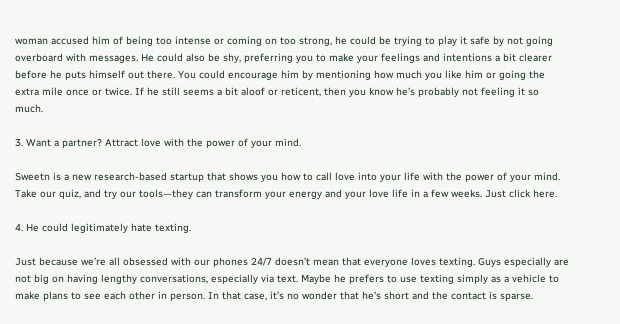woman accused him of being too intense or coming on too strong, he could be trying to play it safe by not going overboard with messages. He could also be shy, preferring you to make your feelings and intentions a bit clearer before he puts himself out there. You could encourage him by mentioning how much you like him or going the extra mile once or twice. If he still seems a bit aloof or reticent, then you know he’s probably not feeling it so much.

3. Want a partner? Attract love with the power of your mind.

Sweetn is a new research-based startup that shows you how to call love into your life with the power of your mind. Take our quiz, and try our tools—they can transform your energy and your love life in a few weeks. Just click here.

4. He could legitimately hate texting.

Just because we’re all obsessed with our phones 24/7 doesn’t mean that everyone loves texting. Guys especially are not big on having lengthy conversations, especially via text. Maybe he prefers to use texting simply as a vehicle to make plans to see each other in person. In that case, it’s no wonder that he’s short and the contact is sparse.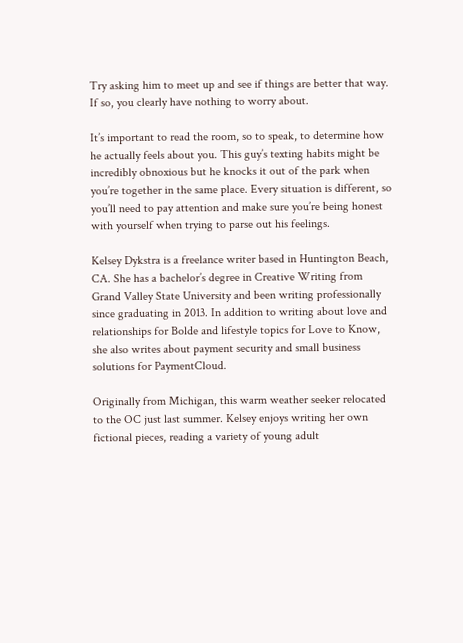Try asking him to meet up and see if things are better that way. If so, you clearly have nothing to worry about.

It’s important to read the room, so to speak, to determine how he actually feels about you. This guy’s texting habits might be incredibly obnoxious but he knocks it out of the park when you’re together in the same place. Every situation is different, so you’ll need to pay attention and make sure you’re being honest with yourself when trying to parse out his feelings.

Kelsey Dykstra is a freelance writer based in Huntington Beach, CA. She has a bachelor’s degree in Creative Writing from Grand Valley State University and been writing professionally since graduating in 2013. In addition to writing about love and relationships for Bolde and lifestyle topics for Love to Know, she also writes about payment security and small business solutions for PaymentCloud.

Originally from Michigan, this warm weather seeker relocated to the OC just last summer. Kelsey enjoys writing her own fictional pieces, reading a variety of young adult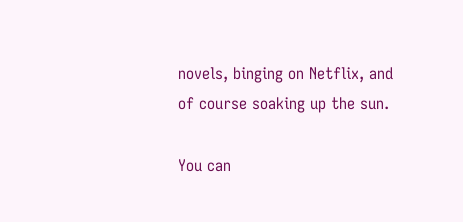novels, binging on Netflix, and of course soaking up the sun.

You can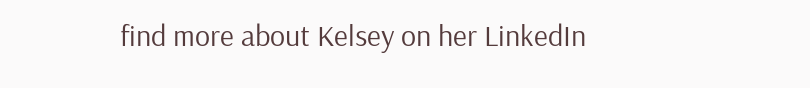find more about Kelsey on her LinkedIn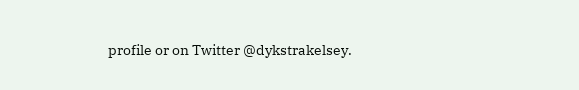profile or on Twitter @dykstrakelsey.